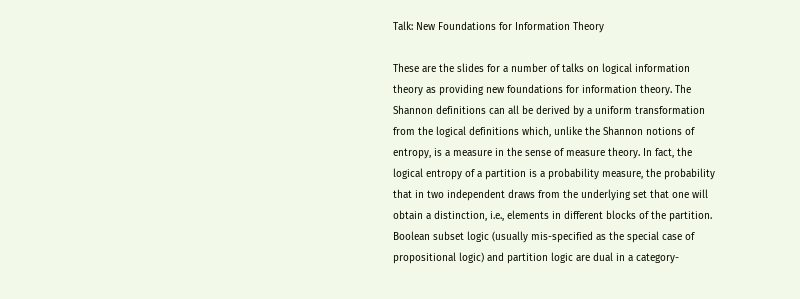Talk: New Foundations for Information Theory

These are the slides for a number of talks on logical information theory as providing new foundations for information theory. The Shannon definitions can all be derived by a uniform transformation from the logical definitions which, unlike the Shannon notions of entropy, is a measure in the sense of measure theory. In fact, the logical entropy of a partition is a probability measure, the probability that in two independent draws from the underlying set that one will obtain a distinction, i.e., elements in different blocks of the partition. Boolean subset logic (usually mis-specified as the special case of propositional logic) and partition logic are dual in a category-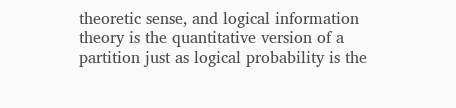theoretic sense, and logical information theory is the quantitative version of a partition just as logical probability is the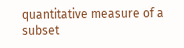quantitative measure of a subset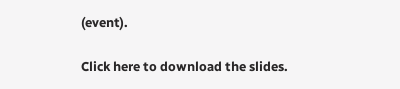(event).

Click here to download the slides.